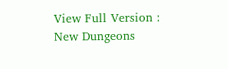View Full Version : New Dungeons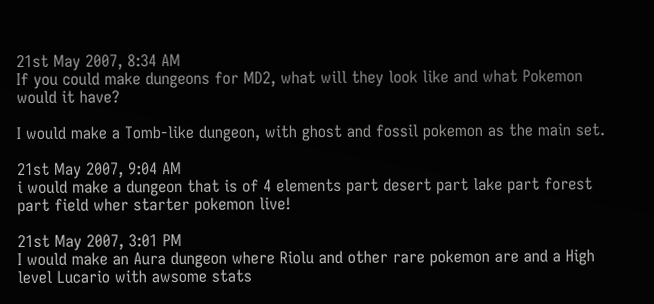21st May 2007, 8:34 AM
If you could make dungeons for MD2, what will they look like and what Pokemon would it have?

I would make a Tomb-like dungeon, with ghost and fossil pokemon as the main set.

21st May 2007, 9:04 AM
i would make a dungeon that is of 4 elements part desert part lake part forest part field wher starter pokemon live!

21st May 2007, 3:01 PM
I would make an Aura dungeon where Riolu and other rare pokemon are and a High level Lucario with awsome stats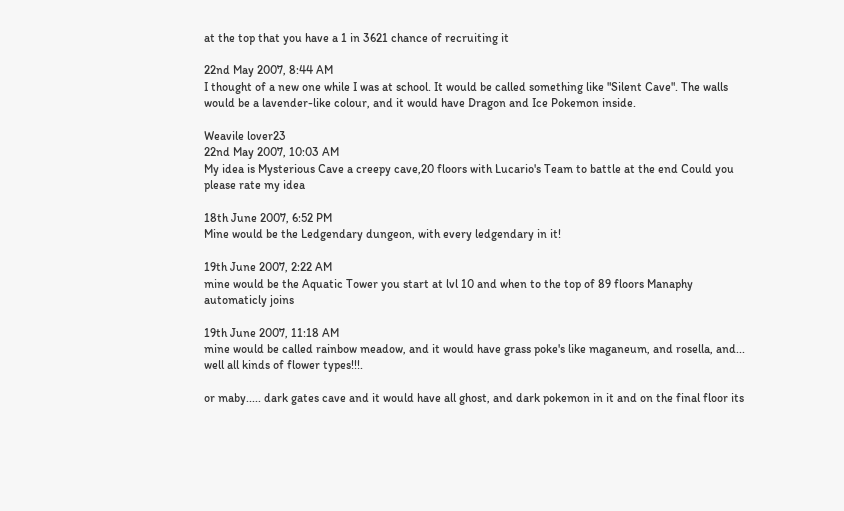at the top that you have a 1 in 3621 chance of recruiting it

22nd May 2007, 8:44 AM
I thought of a new one while I was at school. It would be called something like "Silent Cave". The walls would be a lavender-like colour, and it would have Dragon and Ice Pokemon inside.

Weavile lover23
22nd May 2007, 10:03 AM
My idea is Mysterious Cave a creepy cave,20 floors with Lucario's Team to battle at the end Could you please rate my idea

18th June 2007, 6:52 PM
Mine would be the Ledgendary dungeon, with every ledgendary in it!

19th June 2007, 2:22 AM
mine would be the Aquatic Tower you start at lvl 10 and when to the top of 89 floors Manaphy automaticly joins

19th June 2007, 11:18 AM
mine would be called rainbow meadow, and it would have grass poke's like maganeum, and rosella, and... well all kinds of flower types!!!.

or maby..... dark gates cave and it would have all ghost, and dark pokemon in it and on the final floor its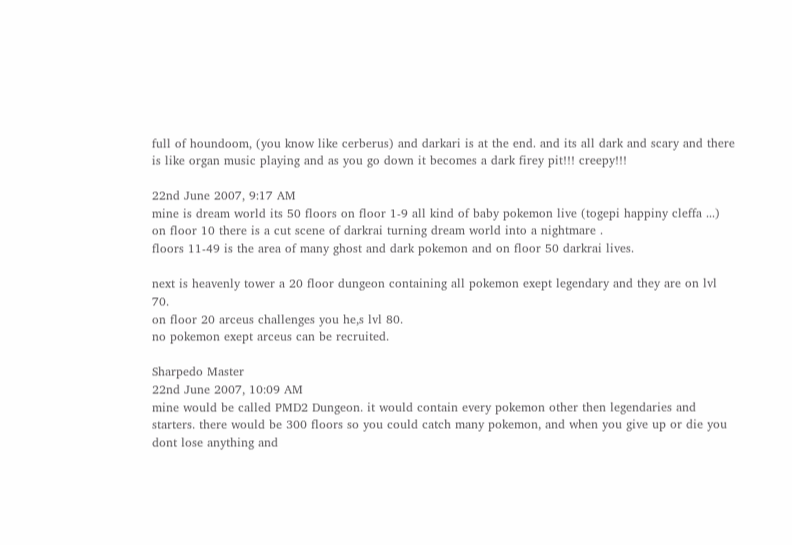full of houndoom, (you know like cerberus) and darkari is at the end. and its all dark and scary and there is like organ music playing and as you go down it becomes a dark firey pit!!! creepy!!!

22nd June 2007, 9:17 AM
mine is dream world its 50 floors on floor 1-9 all kind of baby pokemon live (togepi happiny cleffa ...) on floor 10 there is a cut scene of darkrai turning dream world into a nightmare .
floors 11-49 is the area of many ghost and dark pokemon and on floor 50 darkrai lives.

next is heavenly tower a 20 floor dungeon containing all pokemon exept legendary and they are on lvl 70.
on floor 20 arceus challenges you he,s lvl 80.
no pokemon exept arceus can be recruited.

Sharpedo Master
22nd June 2007, 10:09 AM
mine would be called PMD2 Dungeon. it would contain every pokemon other then legendaries and starters. there would be 300 floors so you could catch many pokemon, and when you give up or die you dont lose anything and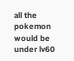all the pokemon would be under lv60